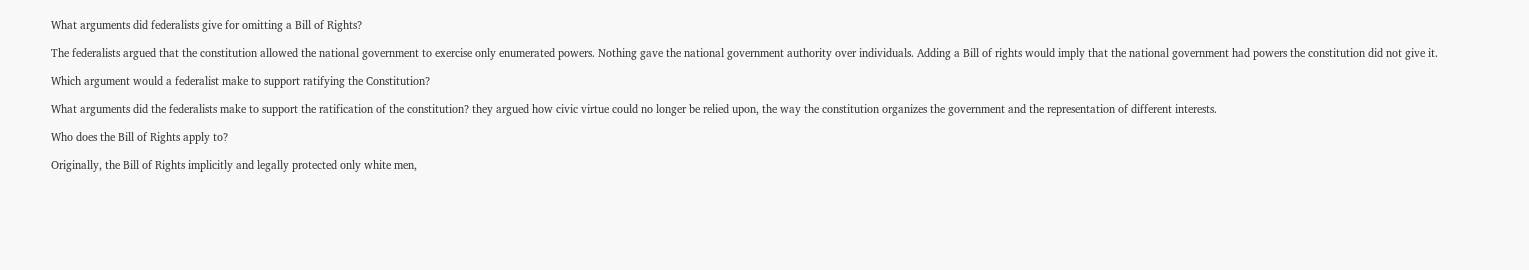What arguments did federalists give for omitting a Bill of Rights?

The federalists argued that the constitution allowed the national government to exercise only enumerated powers. Nothing gave the national government authority over individuals. Adding a Bill of rights would imply that the national government had powers the constitution did not give it.

Which argument would a federalist make to support ratifying the Constitution?

What arguments did the federalists make to support the ratification of the constitution? they argued how civic virtue could no longer be relied upon, the way the constitution organizes the government and the representation of different interests.

Who does the Bill of Rights apply to?

Originally, the Bill of Rights implicitly and legally protected only white men,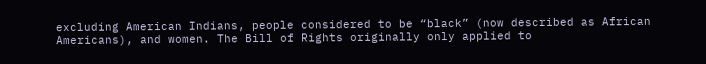excluding American Indians, people considered to be “black” (now described as African Americans), and women. The Bill of Rights originally only applied to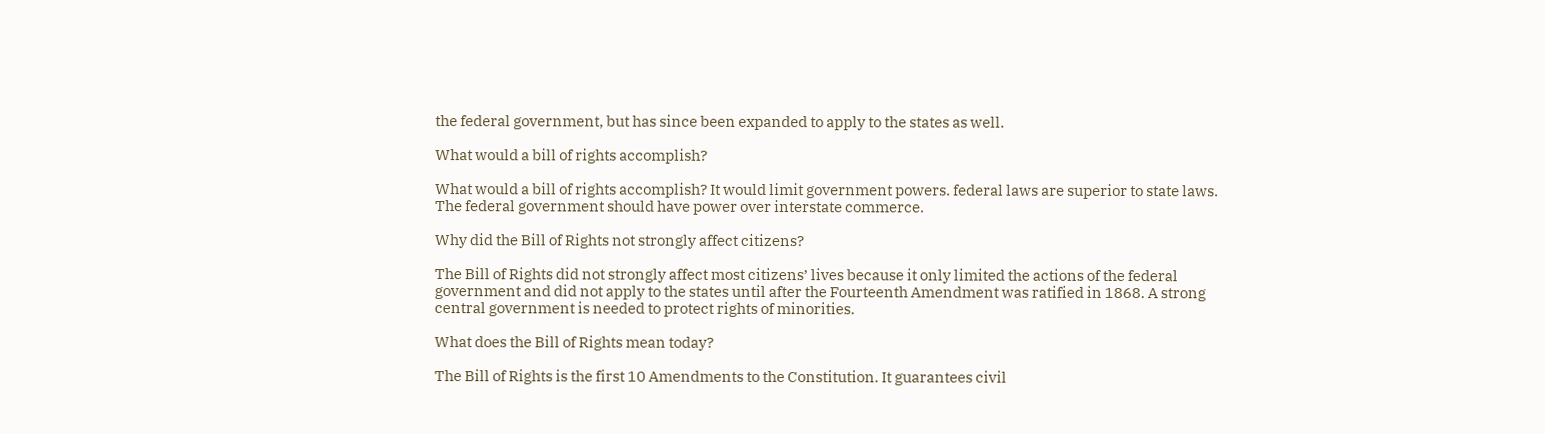the federal government, but has since been expanded to apply to the states as well.

What would a bill of rights accomplish?

What would a bill of rights accomplish? It would limit government powers. federal laws are superior to state laws. The federal government should have power over interstate commerce.

Why did the Bill of Rights not strongly affect citizens?

The Bill of Rights did not strongly affect most citizens’ lives because it only limited the actions of the federal government and did not apply to the states until after the Fourteenth Amendment was ratified in 1868. A strong central government is needed to protect rights of minorities.

What does the Bill of Rights mean today?

The Bill of Rights is the first 10 Amendments to the Constitution. It guarantees civil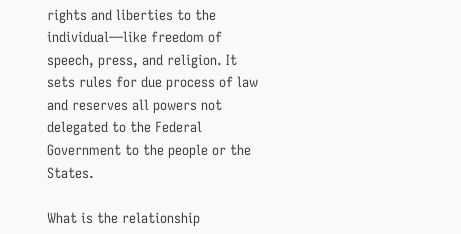rights and liberties to the individual—like freedom of speech, press, and religion. It sets rules for due process of law and reserves all powers not delegated to the Federal Government to the people or the States.

What is the relationship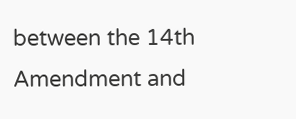between the 14th Amendment and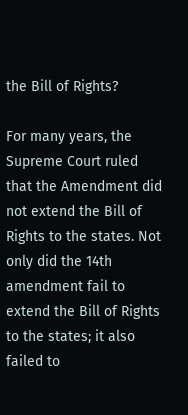the Bill of Rights?

For many years, the Supreme Court ruled that the Amendment did not extend the Bill of Rights to the states. Not only did the 14th amendment fail to extend the Bill of Rights to the states; it also failed to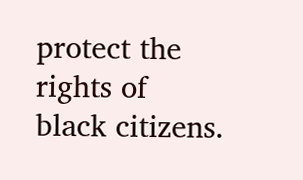protect the rights of black citizens.